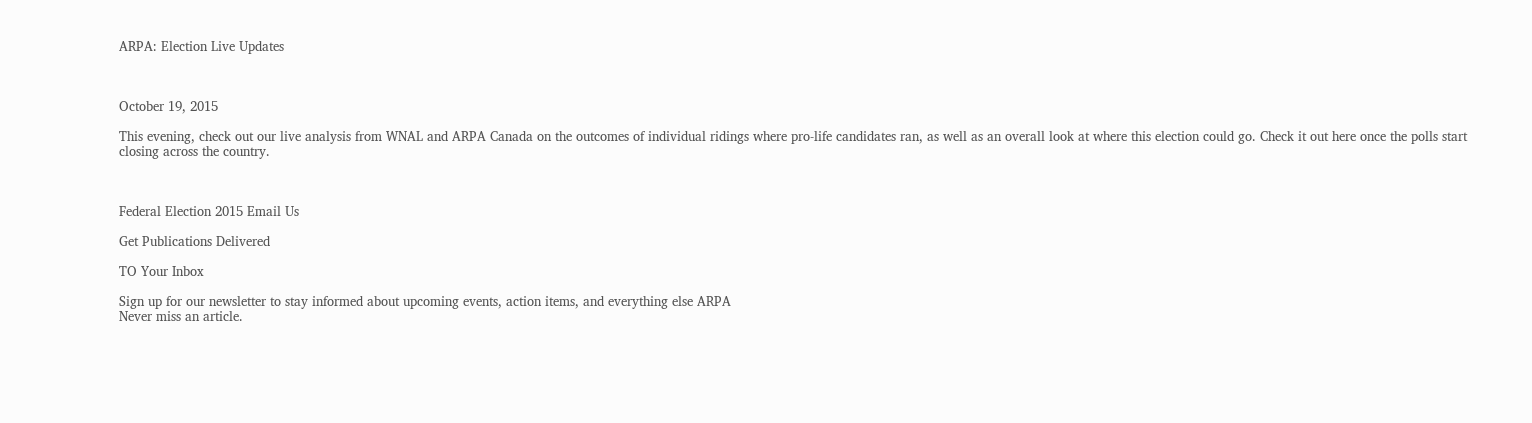ARPA: Election Live Updates



October 19, 2015

This evening, check out our live analysis from WNAL and ARPA Canada on the outcomes of individual ridings where pro-life candidates ran, as well as an overall look at where this election could go. Check it out here once the polls start closing across the country.



Federal Election 2015 Email Us

Get Publications Delivered

TO Your Inbox

Sign up for our newsletter to stay informed about upcoming events, action items, and everything else ARPA
Never miss an article.